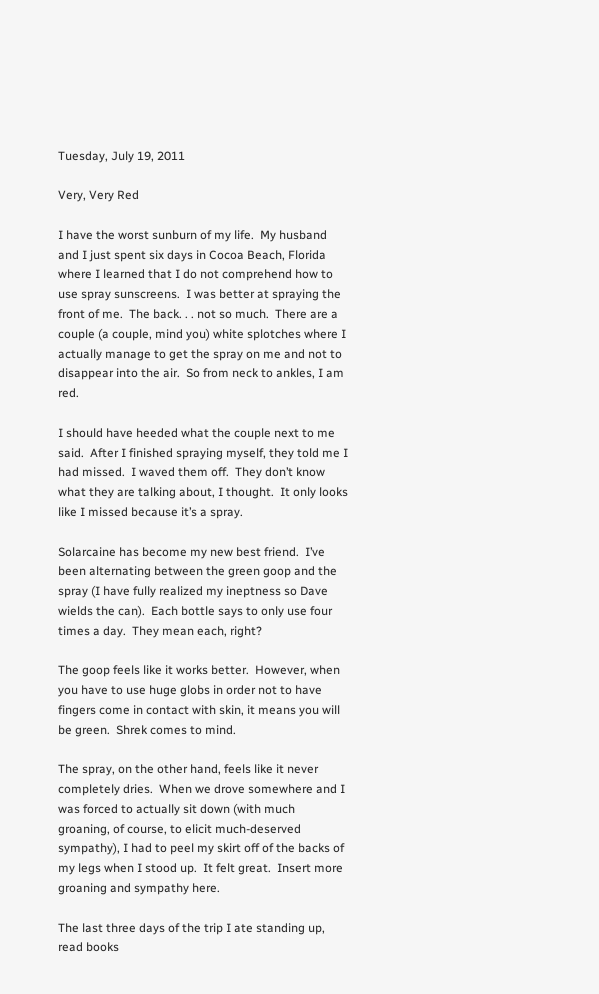Tuesday, July 19, 2011

Very, Very Red

I have the worst sunburn of my life.  My husband and I just spent six days in Cocoa Beach, Florida where I learned that I do not comprehend how to use spray sunscreens.  I was better at spraying the front of me.  The back. . . not so much.  There are a couple (a couple, mind you) white splotches where I actually manage to get the spray on me and not to disappear into the air.  So from neck to ankles, I am red.

I should have heeded what the couple next to me said.  After I finished spraying myself, they told me I had missed.  I waved them off.  They don’t know what they are talking about, I thought.  It only looks like I missed because it’s a spray.

Solarcaine has become my new best friend.  I’ve been alternating between the green goop and the spray (I have fully realized my ineptness so Dave wields the can).  Each bottle says to only use four times a day.  They mean each, right?

The goop feels like it works better.  However, when you have to use huge globs in order not to have fingers come in contact with skin, it means you will be green.  Shrek comes to mind.

The spray, on the other hand, feels like it never completely dries.  When we drove somewhere and I was forced to actually sit down (with much groaning, of course, to elicit much-deserved sympathy), I had to peel my skirt off of the backs of my legs when I stood up.  It felt great.  Insert more groaning and sympathy here.

The last three days of the trip I ate standing up, read books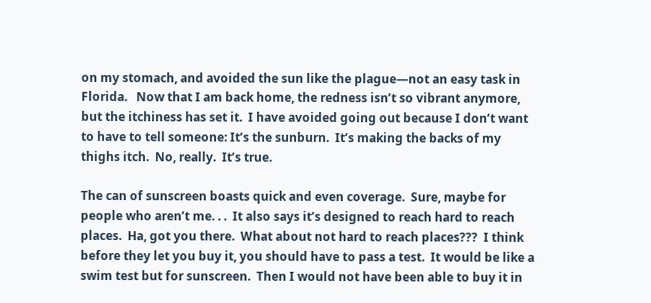on my stomach, and avoided the sun like the plague—not an easy task in Florida.   Now that I am back home, the redness isn’t so vibrant anymore, but the itchiness has set it.  I have avoided going out because I don’t want to have to tell someone: It’s the sunburn.  It’s making the backs of my thighs itch.  No, really.  It’s true.

The can of sunscreen boasts quick and even coverage.  Sure, maybe for people who aren’t me. . .  It also says it’s designed to reach hard to reach places.  Ha, got you there.  What about not hard to reach places???  I think before they let you buy it, you should have to pass a test.  It would be like a swim test but for sunscreen.  Then I would not have been able to buy it in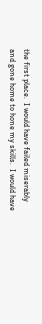the first place.  I would have failed miserably and gone home to hone my skills.  I would have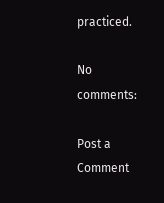practiced.

No comments:

Post a Comment